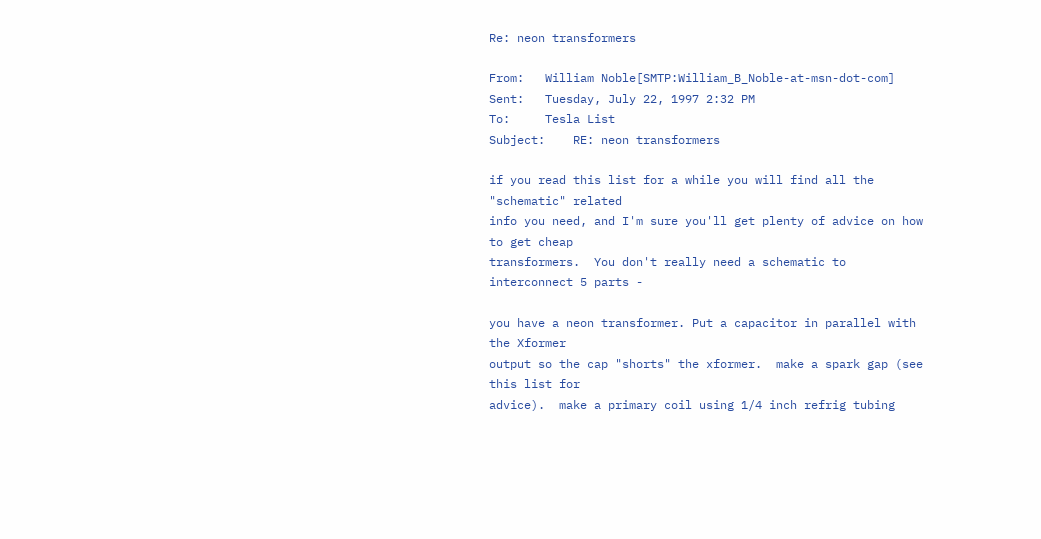Re: neon transformers

From:   William Noble[SMTP:William_B_Noble-at-msn-dot-com]
Sent:   Tuesday, July 22, 1997 2:32 PM
To:     Tesla List
Subject:    RE: neon transformers

if you read this list for a while you will find all the "schematic" related
info you need, and I'm sure you'll get plenty of advice on how to get cheap
transformers.  You don't really need a schematic to interconnect 5 parts -

you have a neon transformer. Put a capacitor in parallel with the Xformer
output so the cap "shorts" the xformer.  make a spark gap (see this list for
advice).  make a primary coil using 1/4 inch refrig tubing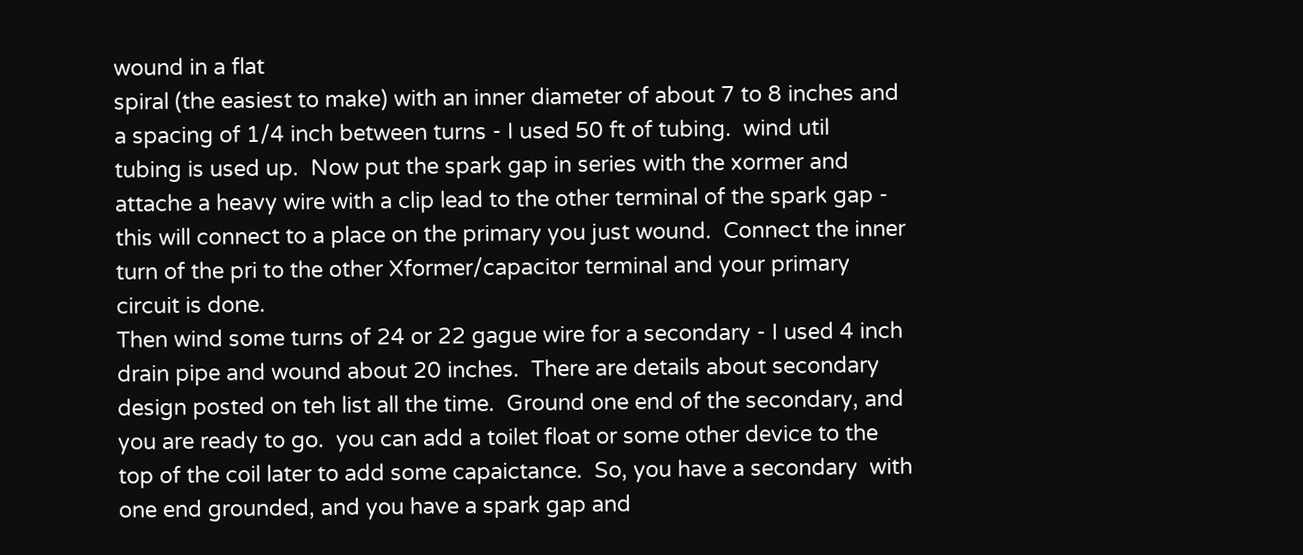wound in a flat
spiral (the easiest to make) with an inner diameter of about 7 to 8 inches and
a spacing of 1/4 inch between turns - I used 50 ft of tubing.  wind util
tubing is used up.  Now put the spark gap in series with the xormer and
attache a heavy wire with a clip lead to the other terminal of the spark gap -
this will connect to a place on the primary you just wound.  Connect the inner
turn of the pri to the other Xformer/capacitor terminal and your primary
circuit is done.
Then wind some turns of 24 or 22 gague wire for a secondary - I used 4 inch
drain pipe and wound about 20 inches.  There are details about secondary
design posted on teh list all the time.  Ground one end of the secondary, and
you are ready to go.  you can add a toilet float or some other device to the
top of the coil later to add some capaictance.  So, you have a secondary  with
one end grounded, and you have a spark gap and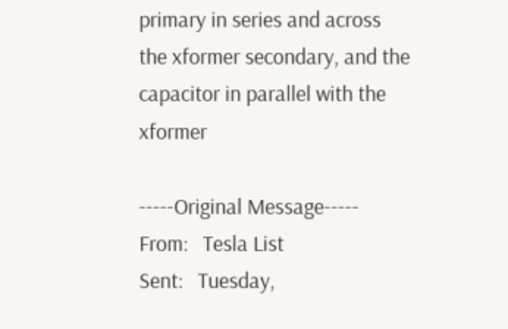primary in series and across
the xformer secondary, and the capacitor in parallel with the xformer

-----Original Message-----
From:   Tesla List
Sent:   Tuesday,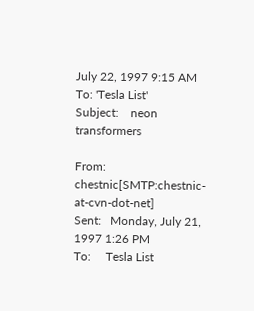July 22, 1997 9:15 AM
To: 'Tesla List'
Subject:    neon transformers

From:   chestnic[SMTP:chestnic-at-cvn-dot-net]
Sent:   Monday, July 21, 1997 1:26 PM
To:     Tesla List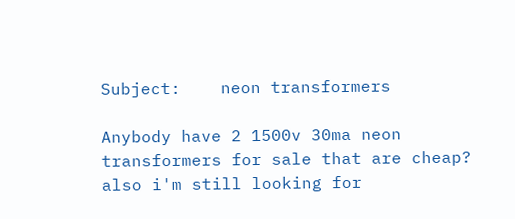Subject:    neon transformers

Anybody have 2 1500v 30ma neon transformers for sale that are cheap?
also i'm still looking for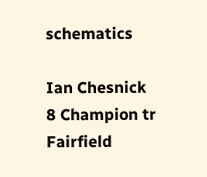schematics

Ian Chesnick
8 Champion tr
Fairfield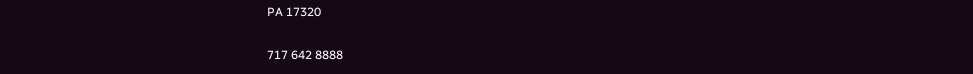PA 17320

717 642 8888